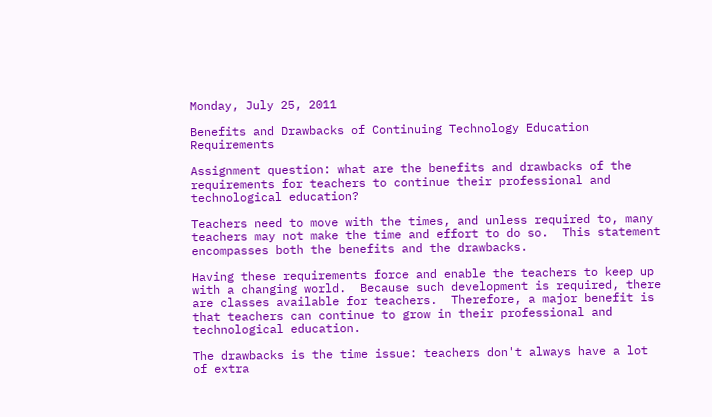Monday, July 25, 2011

Benefits and Drawbacks of Continuing Technology Education Requirements

Assignment question: what are the benefits and drawbacks of the requirements for teachers to continue their professional and technological education?

Teachers need to move with the times, and unless required to, many teachers may not make the time and effort to do so.  This statement encompasses both the benefits and the drawbacks.

Having these requirements force and enable the teachers to keep up with a changing world.  Because such development is required, there are classes available for teachers.  Therefore, a major benefit is that teachers can continue to grow in their professional and technological education.

The drawbacks is the time issue: teachers don't always have a lot of extra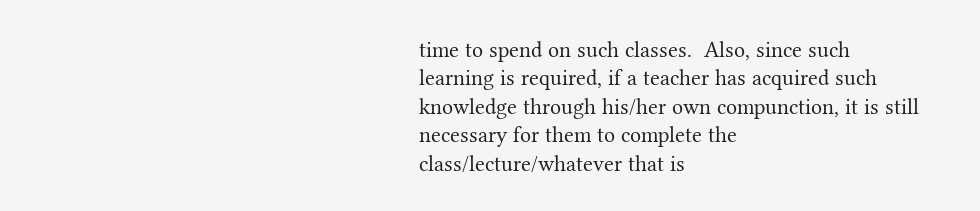time to spend on such classes.  Also, since such learning is required, if a teacher has acquired such knowledge through his/her own compunction, it is still necessary for them to complete the class/lecture/whatever that is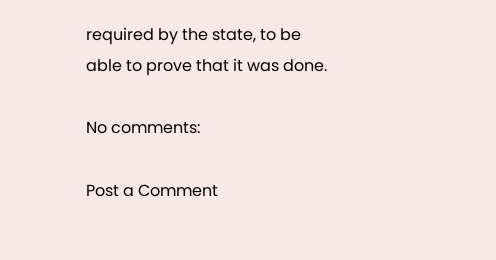required by the state, to be able to prove that it was done.

No comments:

Post a Comment